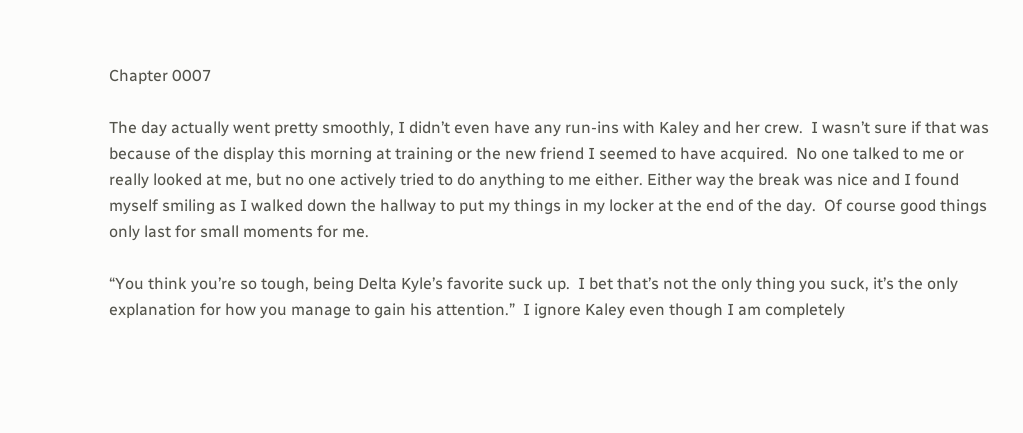Chapter 0007

The day actually went pretty smoothly, I didn’t even have any run-ins with Kaley and her crew.  I wasn’t sure if that was because of the display this morning at training or the new friend I seemed to have acquired.  No one talked to me or really looked at me, but no one actively tried to do anything to me either. Either way the break was nice and I found myself smiling as I walked down the hallway to put my things in my locker at the end of the day.  Of course good things only last for small moments for me.

“You think you’re so tough, being Delta Kyle’s favorite suck up.  I bet that’s not the only thing you suck, it’s the only explanation for how you manage to gain his attention.”  I ignore Kaley even though I am completely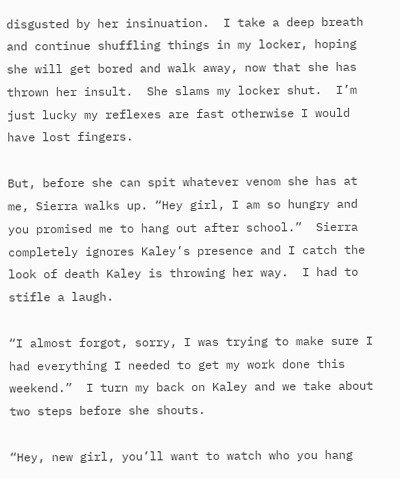disgusted by her insinuation.  I take a deep breath and continue shuffling things in my locker, hoping she will get bored and walk away, now that she has thrown her insult.  She slams my locker shut.  I’m just lucky my reflexes are fast otherwise I would have lost fingers.

But, before she can spit whatever venom she has at me, Sierra walks up. “Hey girl, I am so hungry and you promised me to hang out after school.”  Sierra completely ignores Kaley’s presence and I catch the look of death Kaley is throwing her way.  I had to stifle a laugh.

“I almost forgot, sorry, I was trying to make sure I had everything I needed to get my work done this weekend.”  I turn my back on Kaley and we take about two steps before she shouts.

“Hey, new girl, you’ll want to watch who you hang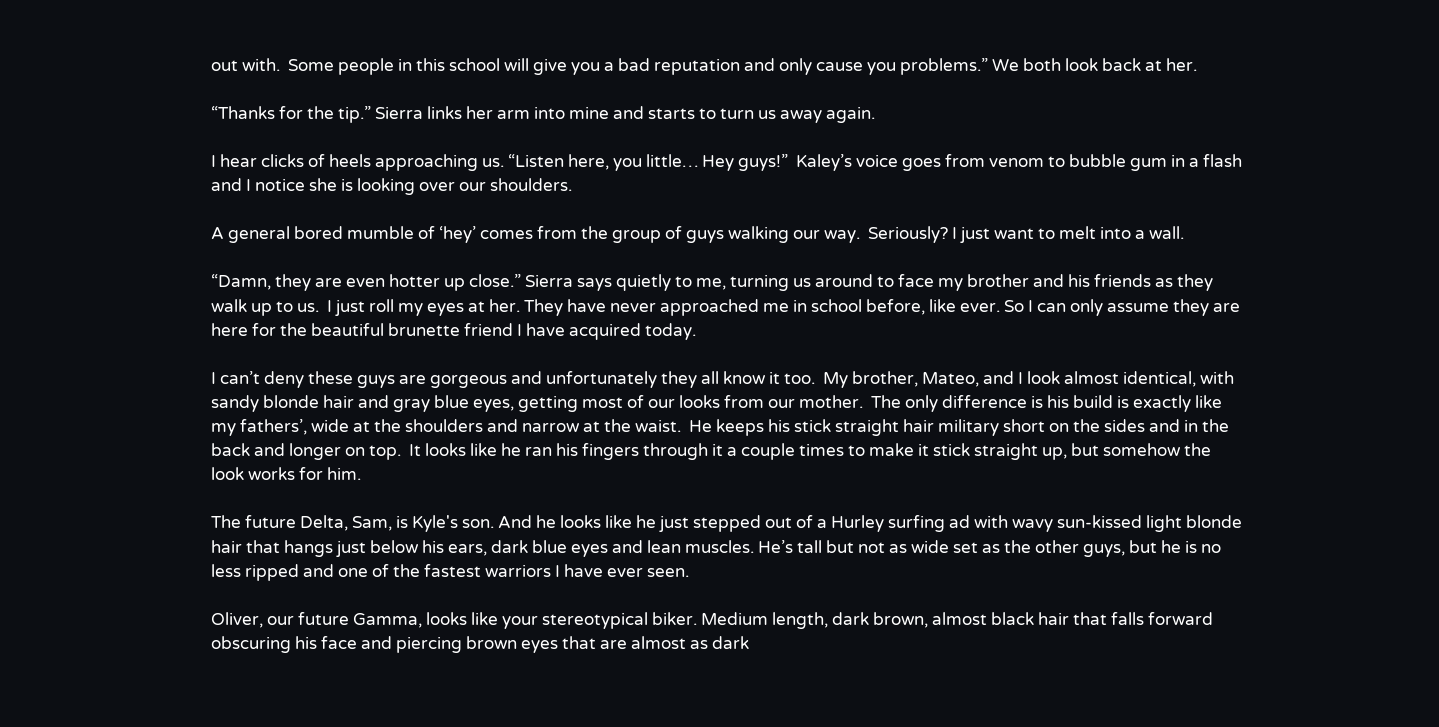out with.  Some people in this school will give you a bad reputation and only cause you problems.” We both look back at her.

“Thanks for the tip.” Sierra links her arm into mine and starts to turn us away again.

I hear clicks of heels approaching us. “Listen here, you little… Hey guys!”  Kaley’s voice goes from venom to bubble gum in a flash and I notice she is looking over our shoulders.

A general bored mumble of ‘hey’ comes from the group of guys walking our way.  Seriously? I just want to melt into a wall.

“Damn, they are even hotter up close.” Sierra says quietly to me, turning us around to face my brother and his friends as they walk up to us.  I just roll my eyes at her. They have never approached me in school before, like ever. So I can only assume they are here for the beautiful brunette friend I have acquired today.

I can’t deny these guys are gorgeous and unfortunately they all know it too.  My brother, Mateo, and I look almost identical, with sandy blonde hair and gray blue eyes, getting most of our looks from our mother.  The only difference is his build is exactly like my fathers’, wide at the shoulders and narrow at the waist.  He keeps his stick straight hair military short on the sides and in the back and longer on top.  It looks like he ran his fingers through it a couple times to make it stick straight up, but somehow the look works for him.

The future Delta, Sam, is Kyle's son. And he looks like he just stepped out of a Hurley surfing ad with wavy sun-kissed light blonde hair that hangs just below his ears, dark blue eyes and lean muscles. He’s tall but not as wide set as the other guys, but he is no less ripped and one of the fastest warriors I have ever seen.

Oliver, our future Gamma, looks like your stereotypical biker. Medium length, dark brown, almost black hair that falls forward obscuring his face and piercing brown eyes that are almost as dark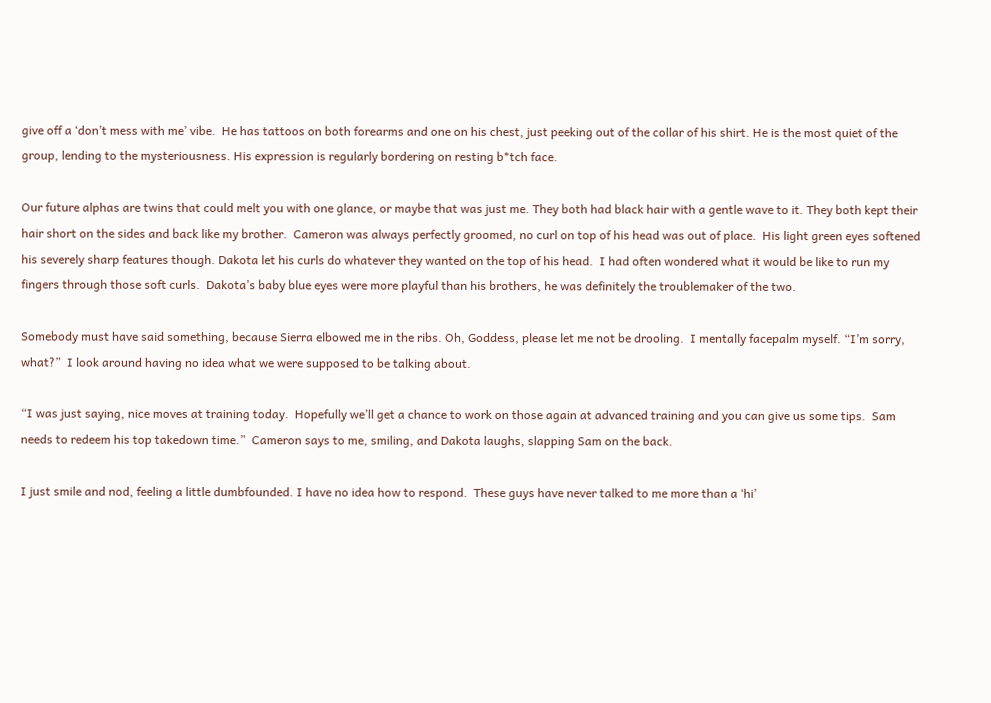give off a ‘don’t mess with me’ vibe.  He has tattoos on both forearms and one on his chest, just peeking out of the collar of his shirt. He is the most quiet of the group, lending to the mysteriousness. His expression is regularly bordering on resting b*tch face.

Our future alphas are twins that could melt you with one glance, or maybe that was just me. They both had black hair with a gentle wave to it. They both kept their hair short on the sides and back like my brother.  Cameron was always perfectly groomed, no curl on top of his head was out of place.  His light green eyes softened his severely sharp features though. Dakota let his curls do whatever they wanted on the top of his head.  I had often wondered what it would be like to run my fingers through those soft curls.  Dakota’s baby blue eyes were more playful than his brothers, he was definitely the troublemaker of the two.

Somebody must have said something, because Sierra elbowed me in the ribs. Oh, Goddess, please let me not be drooling.  I mentally facepalm myself. “I’m sorry, what?”  I look around having no idea what we were supposed to be talking about.

“I was just saying, nice moves at training today.  Hopefully we’ll get a chance to work on those again at advanced training and you can give us some tips.  Sam needs to redeem his top takedown time.”  Cameron says to me, smiling, and Dakota laughs, slapping Sam on the back.

I just smile and nod, feeling a little dumbfounded. I have no idea how to respond.  These guys have never talked to me more than a ‘hi’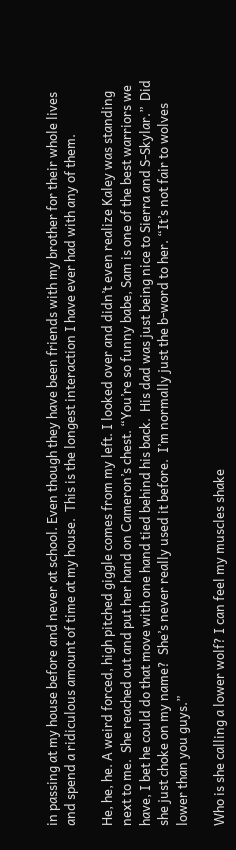in passing at my house before and never at school. Even though they have been friends with my brother for their whole lives and spend a ridiculous amount of time at my house.  This is the longest interaction I have ever had with any of them.

He, he, he. A weird forced, high pitched giggle comes from my left. I looked over and didn’t even realize Kaley was standing next to me.  She reached out and put her hand on Cameron’s chest. “You’re so funny babe, Sam is one of the best warriors we have, I bet he could do that move with one hand tied behind his back.  His dad was just being nice to Sierra and S-Skylar.”  Did she just choke on my name?  She’s never really used it before.  I’m normally just the b-word to her. “It’s not fair to wolves lower than you guys.”

Who is she calling a lower wolf? I can feel my muscles shake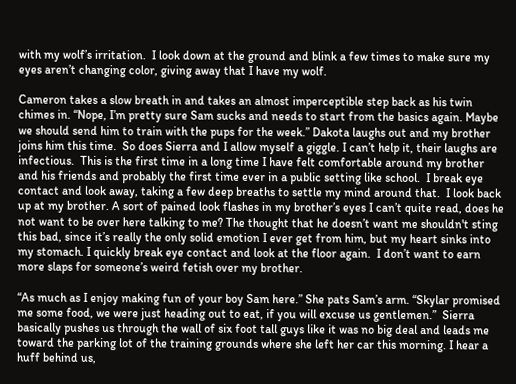with my wolf’s irritation.  I look down at the ground and blink a few times to make sure my eyes aren’t changing color, giving away that I have my wolf.

Cameron takes a slow breath in and takes an almost imperceptible step back as his twin chimes in. “Nope, I’m pretty sure Sam sucks and needs to start from the basics again. Maybe we should send him to train with the pups for the week.” Dakota laughs out and my brother joins him this time.  So does Sierra and I allow myself a giggle. I can’t help it, their laughs are infectious.  This is the first time in a long time I have felt comfortable around my brother and his friends and probably the first time ever in a public setting like school.  I break eye contact and look away, taking a few deep breaths to settle my mind around that.  I look back up at my brother. A sort of pained look flashes in my brother’s eyes I can’t quite read, does he not want to be over here talking to me? The thought that he doesn’t want me shouldn't sting this bad, since it’s really the only solid emotion I ever get from him, but my heart sinks into my stomach. I quickly break eye contact and look at the floor again.  I don’t want to earn more slaps for someone’s weird fetish over my brother.

“As much as I enjoy making fun of your boy Sam here.” She pats Sam’s arm. “Skylar promised me some food, we were just heading out to eat, if you will excuse us gentlemen.”  Sierra basically pushes us through the wall of six foot tall guys like it was no big deal and leads me toward the parking lot of the training grounds where she left her car this morning. I hear a huff behind us,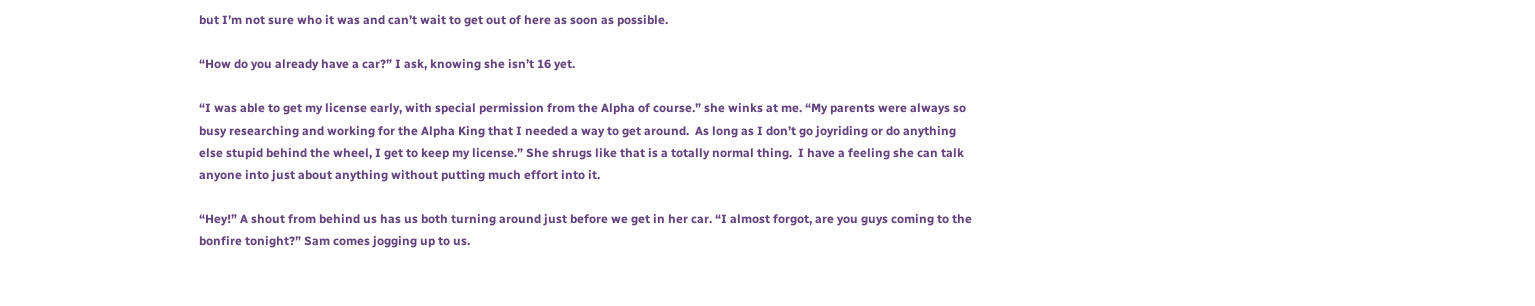but I’m not sure who it was and can’t wait to get out of here as soon as possible.

“How do you already have a car?” I ask, knowing she isn’t 16 yet.

“I was able to get my license early, with special permission from the Alpha of course.” she winks at me. “My parents were always so busy researching and working for the Alpha King that I needed a way to get around.  As long as I don’t go joyriding or do anything else stupid behind the wheel, I get to keep my license.” She shrugs like that is a totally normal thing.  I have a feeling she can talk anyone into just about anything without putting much effort into it.

“Hey!” A shout from behind us has us both turning around just before we get in her car. “I almost forgot, are you guys coming to the bonfire tonight?” Sam comes jogging up to us.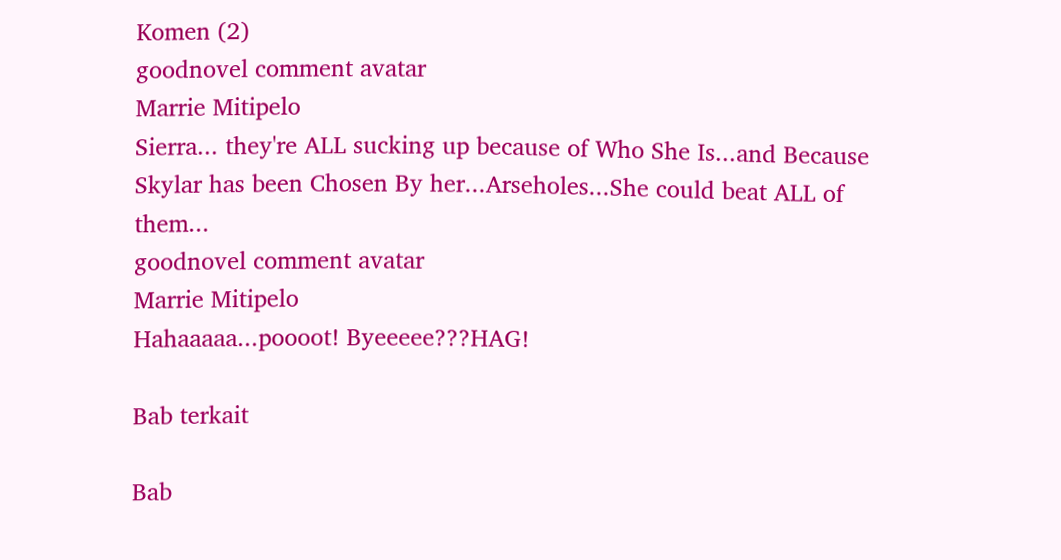Komen (2)
goodnovel comment avatar
Marrie Mitipelo
Sierra... they're ALL sucking up because of Who She Is...and Because Skylar has been Chosen By her...Arseholes...She could beat ALL of them...
goodnovel comment avatar
Marrie Mitipelo
Hahaaaaa...poooot! Byeeeee???HAG!

Bab terkait

Bab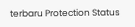terbaru Protection Status